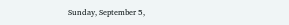Sunday, September 5,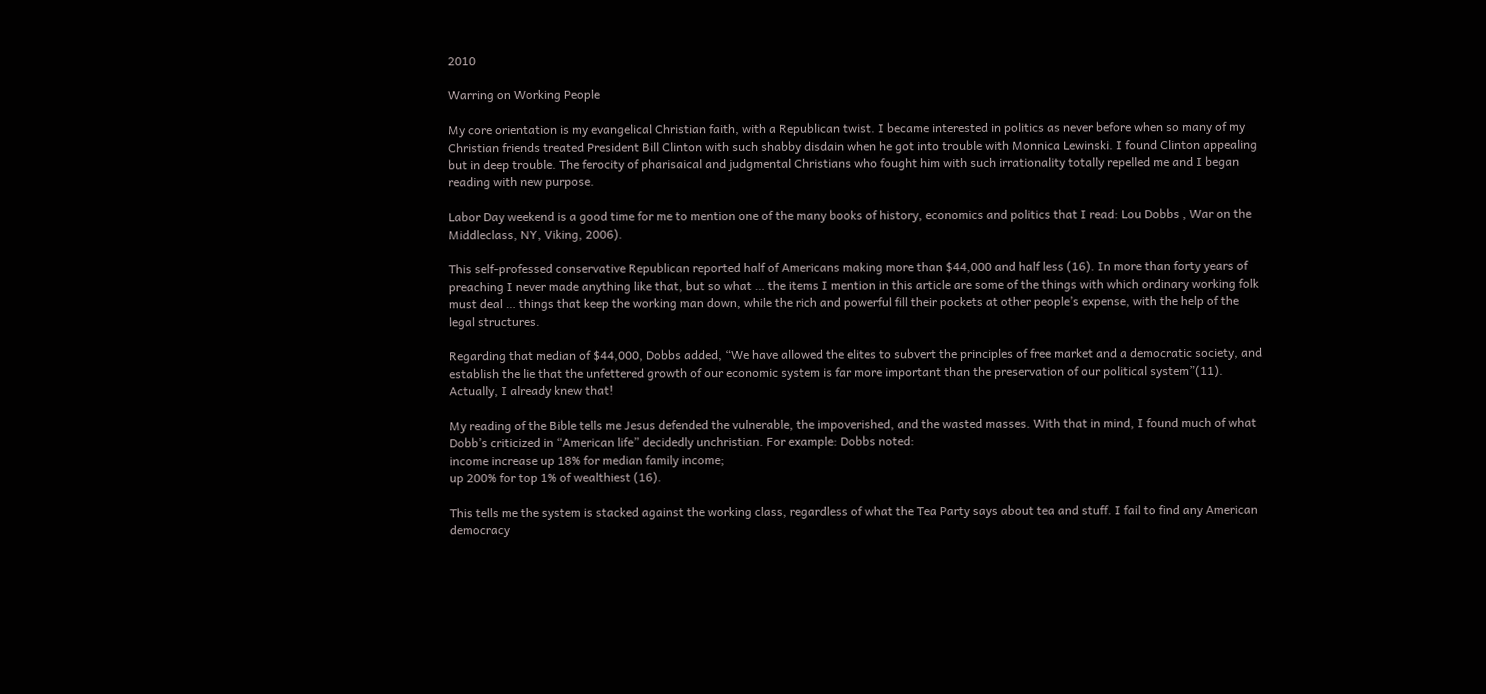2010

Warring on Working People

My core orientation is my evangelical Christian faith, with a Republican twist. I became interested in politics as never before when so many of my Christian friends treated President Bill Clinton with such shabby disdain when he got into trouble with Monnica Lewinski. I found Clinton appealing but in deep trouble. The ferocity of pharisaical and judgmental Christians who fought him with such irrationality totally repelled me and I began reading with new purpose.

Labor Day weekend is a good time for me to mention one of the many books of history, economics and politics that I read: Lou Dobbs , War on the Middleclass, NY, Viking, 2006).

This self-professed conservative Republican reported half of Americans making more than $44,000 and half less (16). In more than forty years of preaching I never made anything like that, but so what … the items I mention in this article are some of the things with which ordinary working folk must deal … things that keep the working man down, while the rich and powerful fill their pockets at other people’s expense, with the help of the legal structures.

Regarding that median of $44,000, Dobbs added, “We have allowed the elites to subvert the principles of free market and a democratic society, and establish the lie that the unfettered growth of our economic system is far more important than the preservation of our political system”(11). Actually, I already knew that!

My reading of the Bible tells me Jesus defended the vulnerable, the impoverished, and the wasted masses. With that in mind, I found much of what Dobb’s criticized in “American life” decidedly unchristian. For example: Dobbs noted:
income increase up 18% for median family income;
up 200% for top 1% of wealthiest (16).

This tells me the system is stacked against the working class, regardless of what the Tea Party says about tea and stuff. I fail to find any American democracy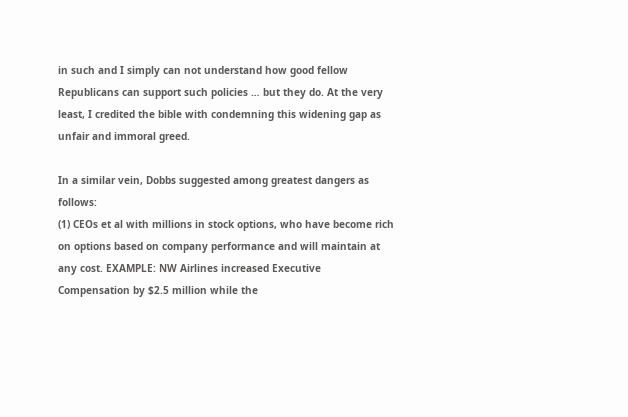in such and I simply can not understand how good fellow Republicans can support such policies … but they do. At the very least, I credited the bible with condemning this widening gap as unfair and immoral greed.

In a similar vein, Dobbs suggested among greatest dangers as follows:
(1) CEOs et al with millions in stock options, who have become rich on options based on company performance and will maintain at any cost. EXAMPLE: NW Airlines increased Executive Compensation by $2.5 million while the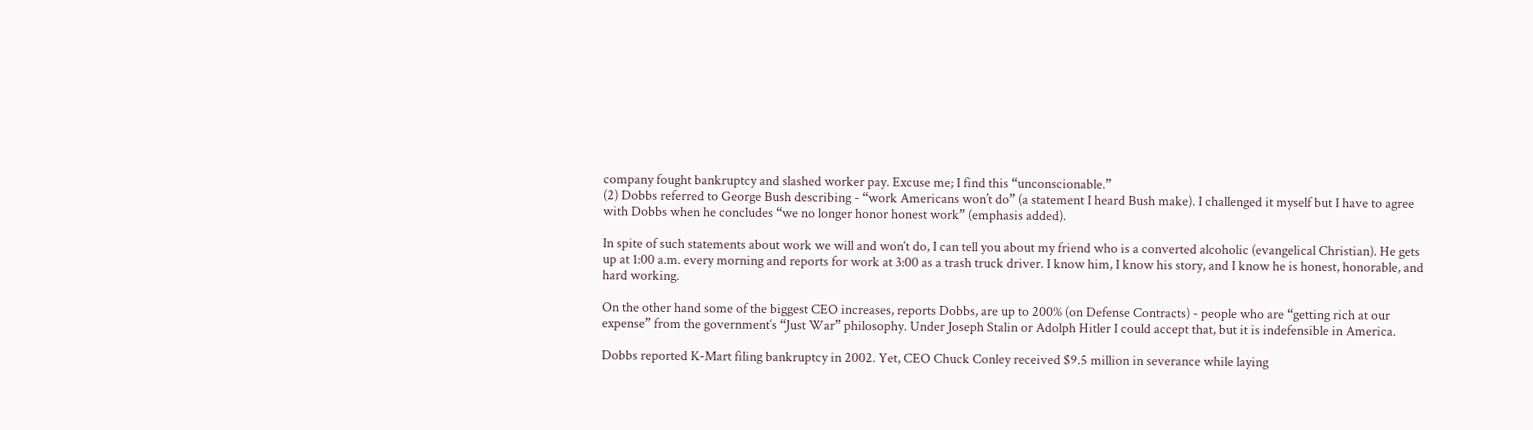company fought bankruptcy and slashed worker pay. Excuse me; I find this “unconscionable.”
(2) Dobbs referred to George Bush describing - “work Americans won’t do” (a statement I heard Bush make). I challenged it myself but I have to agree with Dobbs when he concludes “we no longer honor honest work” (emphasis added).

In spite of such statements about work we will and won‘t do, I can tell you about my friend who is a converted alcoholic (evangelical Christian). He gets up at 1:00 a.m. every morning and reports for work at 3:00 as a trash truck driver. I know him, I know his story, and I know he is honest, honorable, and hard working.

On the other hand some of the biggest CEO increases, reports Dobbs, are up to 200% (on Defense Contracts) - people who are “getting rich at our expense” from the government‘s “Just War” philosophy. Under Joseph Stalin or Adolph Hitler I could accept that, but it is indefensible in America.

Dobbs reported K-Mart filing bankruptcy in 2002. Yet, CEO Chuck Conley received $9.5 million in severance while laying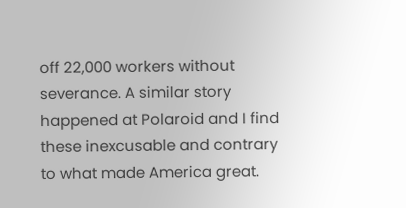off 22,000 workers without severance. A similar story happened at Polaroid and I find these inexcusable and contrary to what made America great.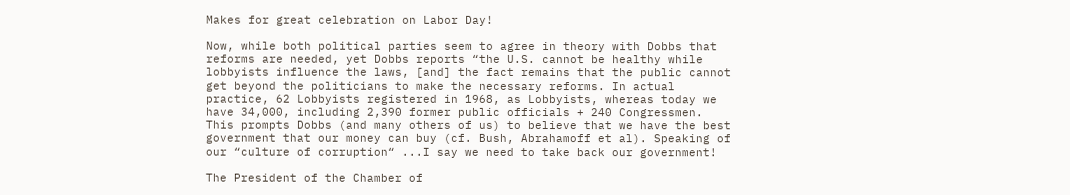Makes for great celebration on Labor Day!

Now, while both political parties seem to agree in theory with Dobbs that reforms are needed, yet Dobbs reports “the U.S. cannot be healthy while lobbyists influence the laws, [and] the fact remains that the public cannot get beyond the politicians to make the necessary reforms. In actual practice, 62 Lobbyists registered in 1968, as Lobbyists, whereas today we have 34,000, including 2,390 former public officials + 240 Congressmen. This prompts Dobbs (and many others of us) to believe that we have the best government that our money can buy (cf. Bush, Abrahamoff et al). Speaking of our “culture of corruption“ ...I say we need to take back our government!

The President of the Chamber of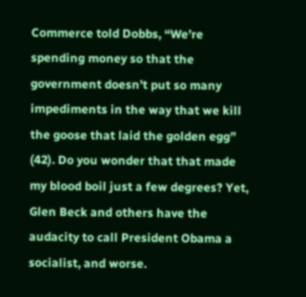Commerce told Dobbs, “We’re spending money so that the government doesn’t put so many impediments in the way that we kill the goose that laid the golden egg” (42). Do you wonder that that made my blood boil just a few degrees? Yet, Glen Beck and others have the audacity to call President Obama a socialist, and worse.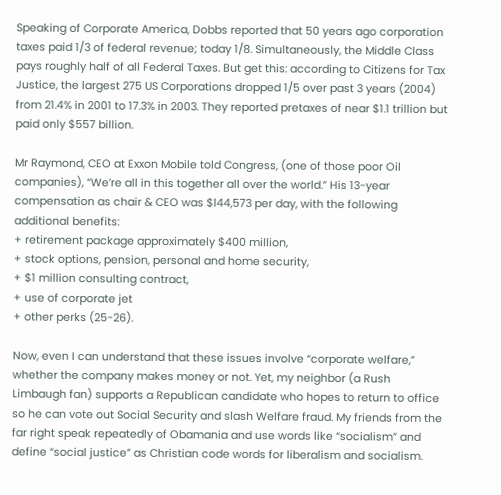Speaking of Corporate America, Dobbs reported that 50 years ago corporation taxes paid 1/3 of federal revenue; today 1/8. Simultaneously, the Middle Class pays roughly half of all Federal Taxes. But get this: according to Citizens for Tax Justice, the largest 275 US Corporations dropped 1/5 over past 3 years (2004) from 21.4% in 2001 to 17.3% in 2003. They reported pretaxes of near $1.1 trillion but paid only $557 billion.

Mr Raymond, CEO at Exxon Mobile told Congress, (one of those poor Oil companies), “We’re all in this together all over the world.” His 13-year compensation as chair & CEO was $l44,573 per day, with the following additional benefits:
+ retirement package approximately $400 million,
+ stock options, pension, personal and home security,
+ $1 million consulting contract,
+ use of corporate jet
+ other perks (25-26).

Now, even I can understand that these issues involve “corporate welfare,” whether the company makes money or not. Yet, my neighbor (a Rush Limbaugh fan) supports a Republican candidate who hopes to return to office so he can vote out Social Security and slash Welfare fraud. My friends from the far right speak repeatedly of Obamania and use words like “socialism” and define “social justice” as Christian code words for liberalism and socialism.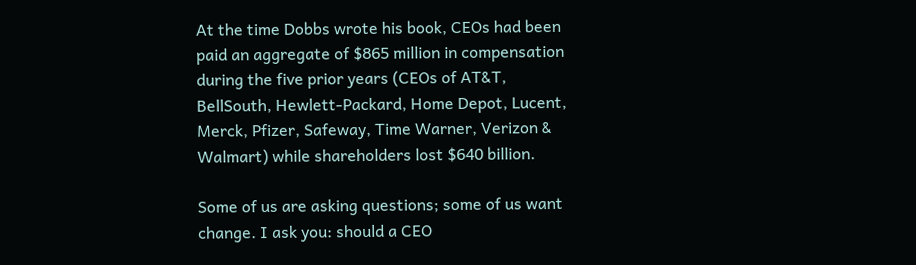At the time Dobbs wrote his book, CEOs had been paid an aggregate of $865 million in compensation during the five prior years (CEOs of AT&T, BellSouth, Hewlett-Packard, Home Depot, Lucent, Merck, Pfizer, Safeway, Time Warner, Verizon & Walmart) while shareholders lost $640 billion.

Some of us are asking questions; some of us want change. I ask you: should a CEO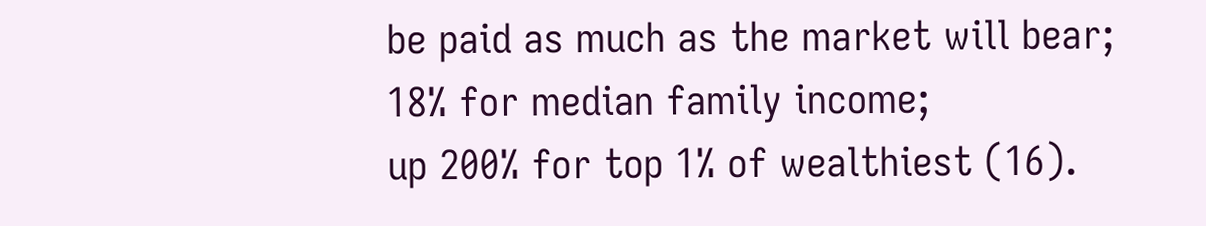be paid as much as the market will bear;
18% for median family income;
up 200% for top 1% of wealthiest (16).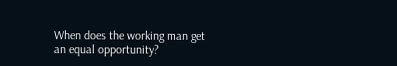When does the working man get an equal opportunity?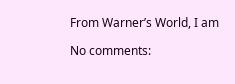From Warner’s World, I am

No comments: